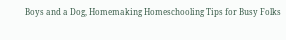Boys and a Dog, Homemaking Homeschooling Tips for Busy Folks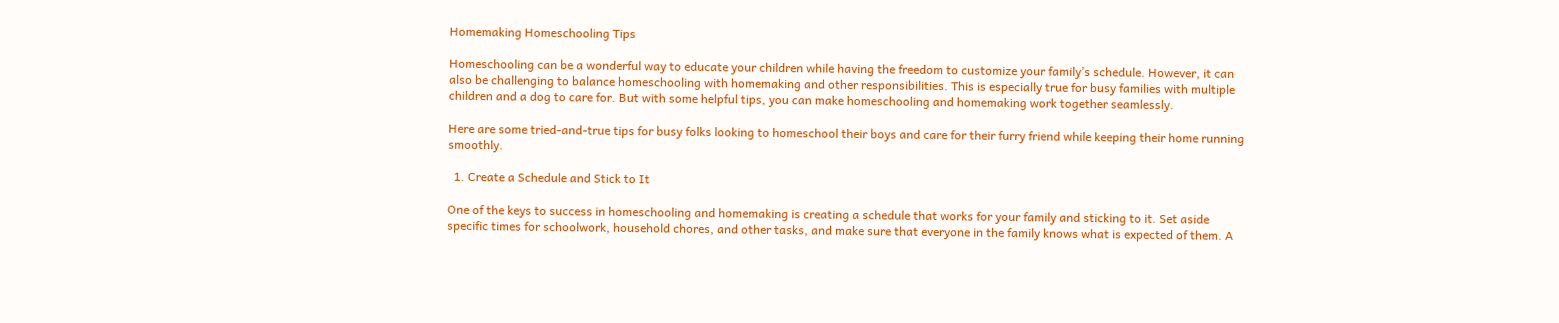Homemaking Homeschooling Tips

Homeschooling can be a wonderful way to educate your children while having the freedom to customize your family’s schedule. However, it can also be challenging to balance homeschooling with homemaking and other responsibilities. This is especially true for busy families with multiple children and a dog to care for. But with some helpful tips, you can make homeschooling and homemaking work together seamlessly.

Here are some tried-and-true tips for busy folks looking to homeschool their boys and care for their furry friend while keeping their home running smoothly.

  1. Create a Schedule and Stick to It

One of the keys to success in homeschooling and homemaking is creating a schedule that works for your family and sticking to it. Set aside specific times for schoolwork, household chores, and other tasks, and make sure that everyone in the family knows what is expected of them. A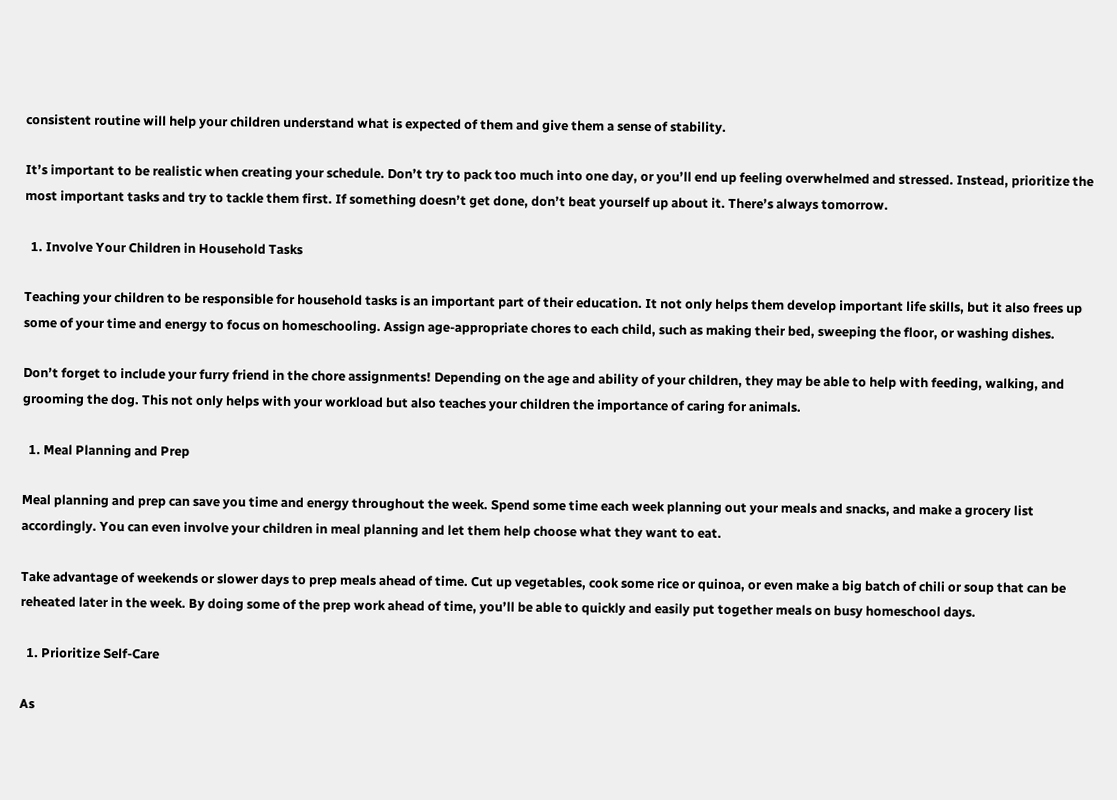consistent routine will help your children understand what is expected of them and give them a sense of stability.

It’s important to be realistic when creating your schedule. Don’t try to pack too much into one day, or you’ll end up feeling overwhelmed and stressed. Instead, prioritize the most important tasks and try to tackle them first. If something doesn’t get done, don’t beat yourself up about it. There’s always tomorrow.

  1. Involve Your Children in Household Tasks

Teaching your children to be responsible for household tasks is an important part of their education. It not only helps them develop important life skills, but it also frees up some of your time and energy to focus on homeschooling. Assign age-appropriate chores to each child, such as making their bed, sweeping the floor, or washing dishes.

Don’t forget to include your furry friend in the chore assignments! Depending on the age and ability of your children, they may be able to help with feeding, walking, and grooming the dog. This not only helps with your workload but also teaches your children the importance of caring for animals.

  1. Meal Planning and Prep

Meal planning and prep can save you time and energy throughout the week. Spend some time each week planning out your meals and snacks, and make a grocery list accordingly. You can even involve your children in meal planning and let them help choose what they want to eat.

Take advantage of weekends or slower days to prep meals ahead of time. Cut up vegetables, cook some rice or quinoa, or even make a big batch of chili or soup that can be reheated later in the week. By doing some of the prep work ahead of time, you’ll be able to quickly and easily put together meals on busy homeschool days.

  1. Prioritize Self-Care

As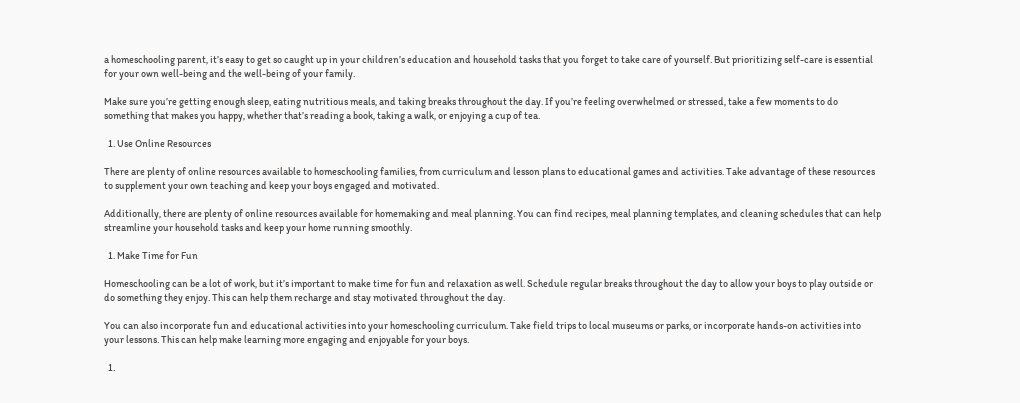a homeschooling parent, it’s easy to get so caught up in your children’s education and household tasks that you forget to take care of yourself. But prioritizing self-care is essential for your own well-being and the well-being of your family.

Make sure you’re getting enough sleep, eating nutritious meals, and taking breaks throughout the day. If you’re feeling overwhelmed or stressed, take a few moments to do something that makes you happy, whether that’s reading a book, taking a walk, or enjoying a cup of tea.

  1. Use Online Resources

There are plenty of online resources available to homeschooling families, from curriculum and lesson plans to educational games and activities. Take advantage of these resources to supplement your own teaching and keep your boys engaged and motivated.

Additionally, there are plenty of online resources available for homemaking and meal planning. You can find recipes, meal planning templates, and cleaning schedules that can help streamline your household tasks and keep your home running smoothly.

  1. Make Time for Fun

Homeschooling can be a lot of work, but it’s important to make time for fun and relaxation as well. Schedule regular breaks throughout the day to allow your boys to play outside or do something they enjoy. This can help them recharge and stay motivated throughout the day.

You can also incorporate fun and educational activities into your homeschooling curriculum. Take field trips to local museums or parks, or incorporate hands-on activities into your lessons. This can help make learning more engaging and enjoyable for your boys.

  1.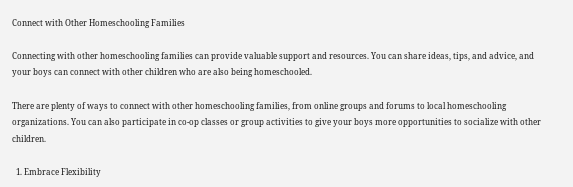Connect with Other Homeschooling Families

Connecting with other homeschooling families can provide valuable support and resources. You can share ideas, tips, and advice, and your boys can connect with other children who are also being homeschooled.

There are plenty of ways to connect with other homeschooling families, from online groups and forums to local homeschooling organizations. You can also participate in co-op classes or group activities to give your boys more opportunities to socialize with other children.

  1. Embrace Flexibility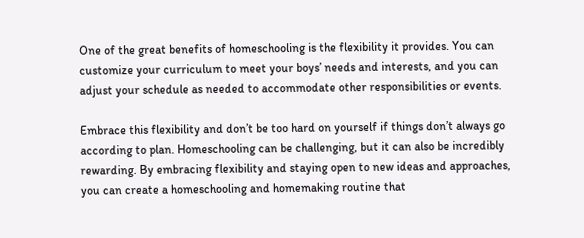One of the great benefits of homeschooling is the flexibility it provides. You can customize your curriculum to meet your boys’ needs and interests, and you can adjust your schedule as needed to accommodate other responsibilities or events.

Embrace this flexibility and don’t be too hard on yourself if things don’t always go according to plan. Homeschooling can be challenging, but it can also be incredibly rewarding. By embracing flexibility and staying open to new ideas and approaches, you can create a homeschooling and homemaking routine that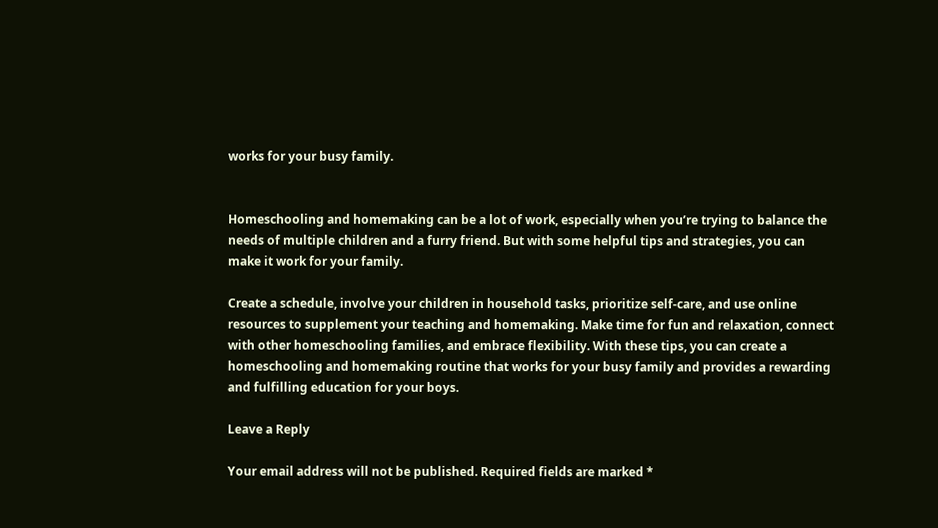works for your busy family.


Homeschooling and homemaking can be a lot of work, especially when you’re trying to balance the needs of multiple children and a furry friend. But with some helpful tips and strategies, you can make it work for your family.

Create a schedule, involve your children in household tasks, prioritize self-care, and use online resources to supplement your teaching and homemaking. Make time for fun and relaxation, connect with other homeschooling families, and embrace flexibility. With these tips, you can create a homeschooling and homemaking routine that works for your busy family and provides a rewarding and fulfilling education for your boys.

Leave a Reply

Your email address will not be published. Required fields are marked *